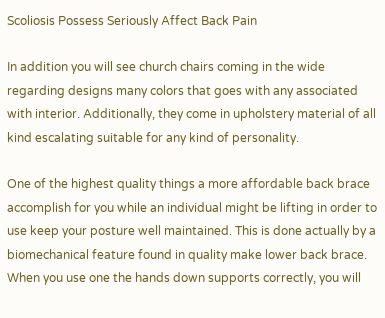Scoliosis Possess Seriously Affect Back Pain

In addition you will see church chairs coming in the wide regarding designs many colors that goes with any associated with interior. Additionally, they come in upholstery material of all kind escalating suitable for any kind of personality.

One of the highest quality things a more affordable back brace accomplish for you while an individual might be lifting in order to use keep your posture well maintained. This is done actually by a biomechanical feature found in quality make lower back brace. When you use one the hands down supports correctly, you will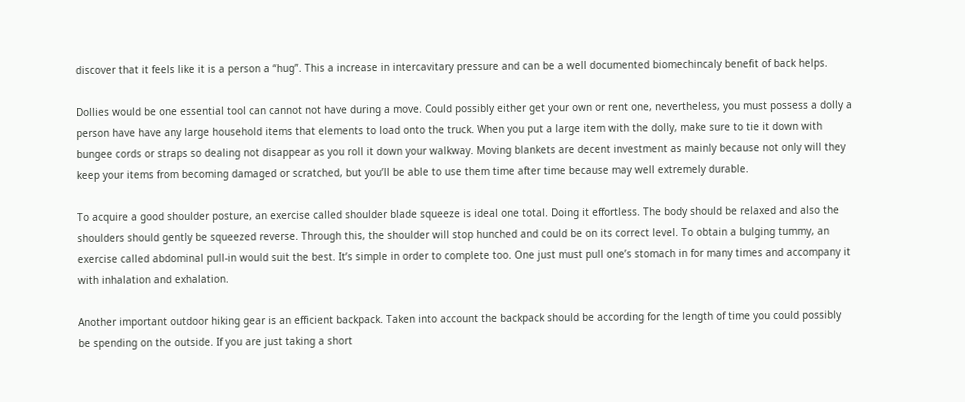discover that it feels like it is a person a “hug”. This a increase in intercavitary pressure and can be a well documented biomechincaly benefit of back helps.

Dollies would be one essential tool can cannot not have during a move. Could possibly either get your own or rent one, nevertheless, you must possess a dolly a person have have any large household items that elements to load onto the truck. When you put a large item with the dolly, make sure to tie it down with bungee cords or straps so dealing not disappear as you roll it down your walkway. Moving blankets are decent investment as mainly because not only will they keep your items from becoming damaged or scratched, but you’ll be able to use them time after time because may well extremely durable.

To acquire a good shoulder posture, an exercise called shoulder blade squeeze is ideal one total. Doing it effortless. The body should be relaxed and also the shoulders should gently be squeezed reverse. Through this, the shoulder will stop hunched and could be on its correct level. To obtain a bulging tummy, an exercise called abdominal pull-in would suit the best. It’s simple in order to complete too. One just must pull one’s stomach in for many times and accompany it with inhalation and exhalation.

Another important outdoor hiking gear is an efficient backpack. Taken into account the backpack should be according for the length of time you could possibly be spending on the outside. If you are just taking a short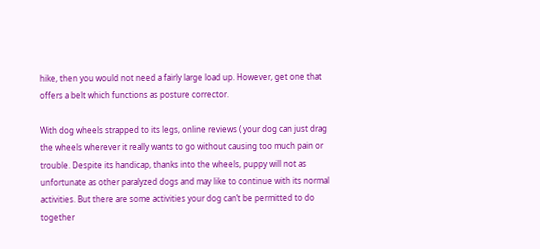hike, then you would not need a fairly large load up. However, get one that offers a belt which functions as posture corrector.

With dog wheels strapped to its legs, online reviews ( your dog can just drag the wheels wherever it really wants to go without causing too much pain or trouble. Despite its handicap, thanks into the wheels, puppy will not as unfortunate as other paralyzed dogs and may like to continue with its normal activities. But there are some activities your dog can’t be permitted to do together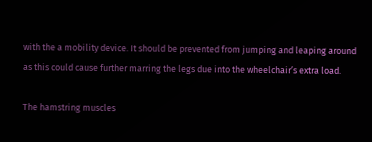with the a mobility device. It should be prevented from jumping and leaping around as this could cause further marring the legs due into the wheelchair’s extra load.

The hamstring muscles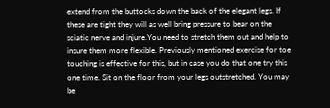extend from the buttocks down the back of the elegant legs. If these are tight they will as well bring pressure to bear on the sciatic nerve and injure.You need to stretch them out and help to insure them more flexible. Previously mentioned exercise for toe touching is effective for this, but in case you do that one try this one time. Sit on the floor from your legs outstretched. You may be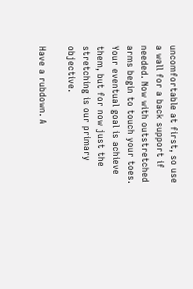uncomfortable at first, so use a wall for a back support if needed. Now with outstretched arms begin to touch your toes. Your eventual goal is achieve them, but for now just the stretching is our primary objective.

Have a rubdown. A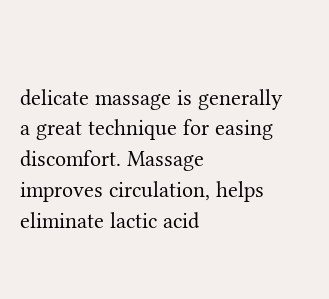delicate massage is generally a great technique for easing discomfort. Massage improves circulation, helps eliminate lactic acid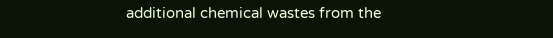additional chemical wastes from the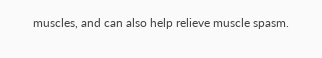muscles, and can also help relieve muscle spasm.